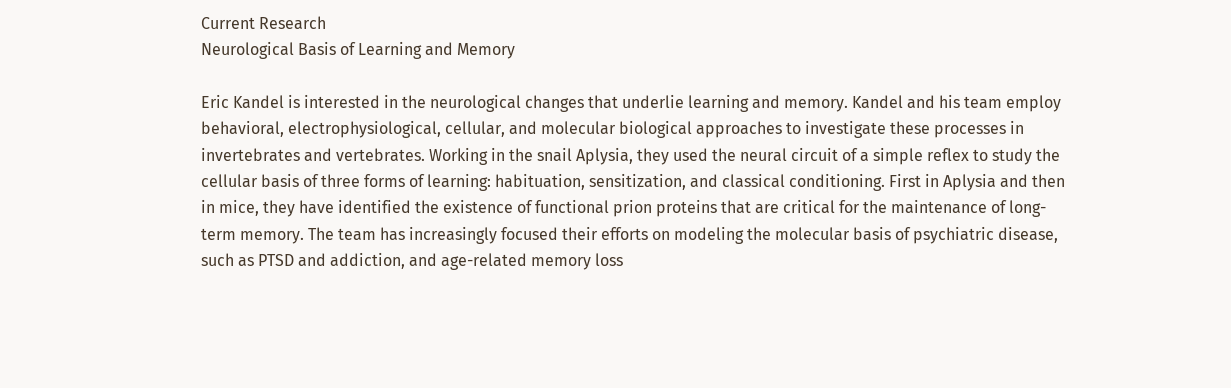Current Research
Neurological Basis of Learning and Memory

Eric Kandel is interested in the neurological changes that underlie learning and memory. Kandel and his team employ behavioral, electrophysiological, cellular, and molecular biological approaches to investigate these processes in invertebrates and vertebrates. Working in the snail Aplysia, they used the neural circuit of a simple reflex to study the cellular basis of three forms of learning: habituation, sensitization, and classical conditioning. First in Aplysia and then in mice, they have identified the existence of functional prion proteins that are critical for the maintenance of long-term memory. The team has increasingly focused their efforts on modeling the molecular basis of psychiatric disease, such as PTSD and addiction, and age-related memory loss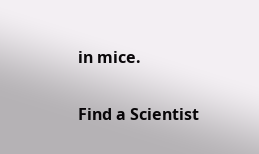in mice.

Find a Scientist